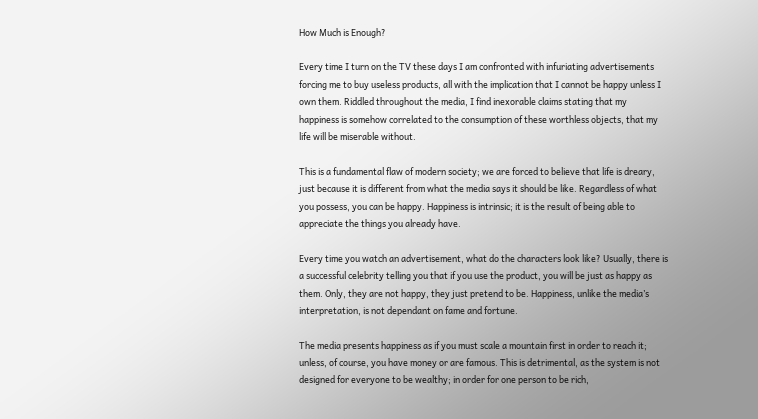How Much is Enough?

Every time I turn on the TV these days I am confronted with infuriating advertisements forcing me to buy useless products, all with the implication that I cannot be happy unless I own them. Riddled throughout the media, I find inexorable claims stating that my happiness is somehow correlated to the consumption of these worthless objects, that my life will be miserable without.

This is a fundamental flaw of modern society; we are forced to believe that life is dreary, just because it is different from what the media says it should be like. Regardless of what you possess, you can be happy. Happiness is intrinsic; it is the result of being able to appreciate the things you already have.

Every time you watch an advertisement, what do the characters look like? Usually, there is a successful celebrity telling you that if you use the product, you will be just as happy as them. Only, they are not happy, they just pretend to be. Happiness, unlike the media’s interpretation, is not dependant on fame and fortune.

The media presents happiness as if you must scale a mountain first in order to reach it; unless, of course, you have money or are famous. This is detrimental, as the system is not designed for everyone to be wealthy; in order for one person to be rich,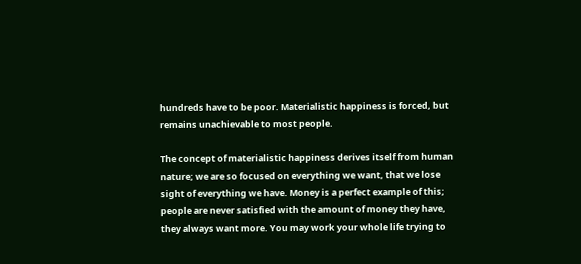hundreds have to be poor. Materialistic happiness is forced, but remains unachievable to most people.

The concept of materialistic happiness derives itself from human nature; we are so focused on everything we want, that we lose sight of everything we have. Money is a perfect example of this; people are never satisfied with the amount of money they have, they always want more. You may work your whole life trying to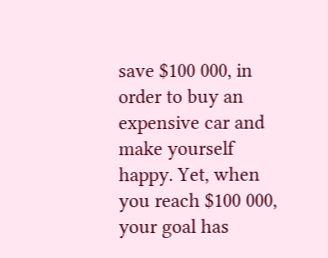save $100 000, in order to buy an expensive car and make yourself happy. Yet, when you reach $100 000, your goal has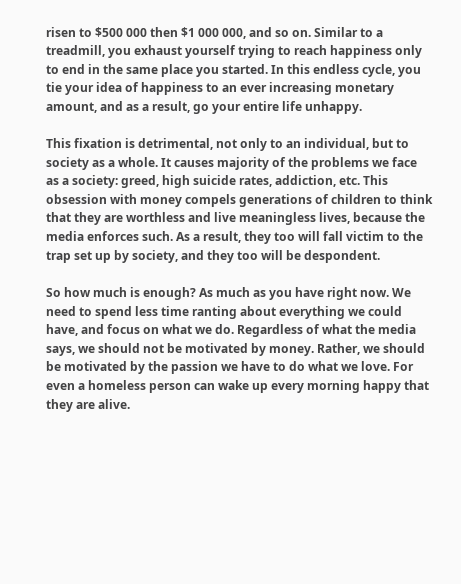risen to $500 000 then $1 000 000, and so on. Similar to a treadmill, you exhaust yourself trying to reach happiness only to end in the same place you started. In this endless cycle, you tie your idea of happiness to an ever increasing monetary amount, and as a result, go your entire life unhappy.

This fixation is detrimental, not only to an individual, but to society as a whole. It causes majority of the problems we face as a society: greed, high suicide rates, addiction, etc. This obsession with money compels generations of children to think that they are worthless and live meaningless lives, because the media enforces such. As a result, they too will fall victim to the trap set up by society, and they too will be despondent.

So how much is enough? As much as you have right now. We need to spend less time ranting about everything we could have, and focus on what we do. Regardless of what the media says, we should not be motivated by money. Rather, we should be motivated by the passion we have to do what we love. For even a homeless person can wake up every morning happy that they are alive.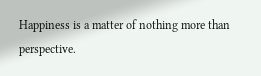Happiness is a matter of nothing more than perspective.